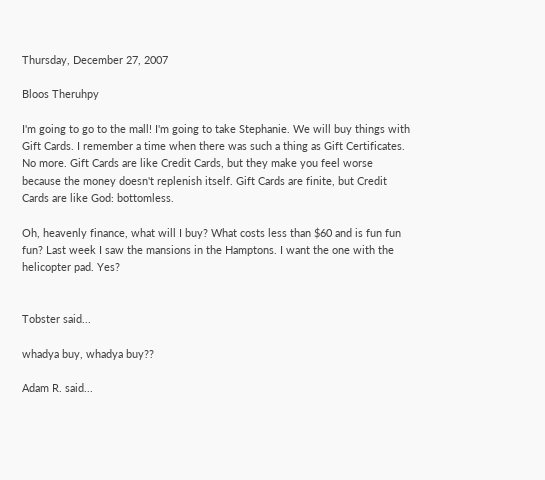Thursday, December 27, 2007

Bloos Theruhpy

I'm going to go to the mall! I'm going to take Stephanie. We will buy things with Gift Cards. I remember a time when there was such a thing as Gift Certificates. No more. Gift Cards are like Credit Cards, but they make you feel worse because the money doesn't replenish itself. Gift Cards are finite, but Credit Cards are like God: bottomless.

Oh, heavenly finance, what will I buy? What costs less than $60 and is fun fun fun? Last week I saw the mansions in the Hamptons. I want the one with the helicopter pad. Yes?


Tobster said...

whadya buy, whadya buy??

Adam R. said...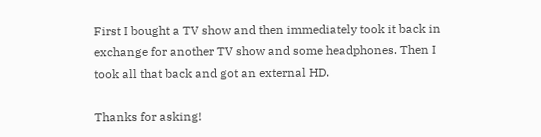First I bought a TV show and then immediately took it back in exchange for another TV show and some headphones. Then I took all that back and got an external HD.

Thanks for asking!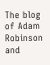The blog of Adam Robinson and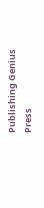Publishing Genius Press